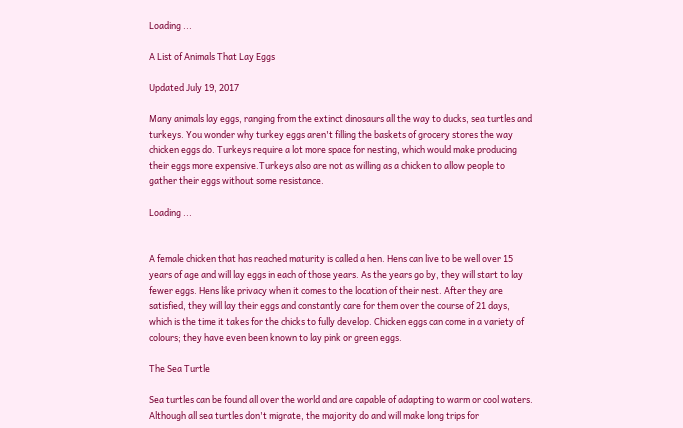Loading ...

A List of Animals That Lay Eggs

Updated July 19, 2017

Many animals lay eggs, ranging from the extinct dinosaurs all the way to ducks, sea turtles and turkeys. You wonder why turkey eggs aren't filling the baskets of grocery stores the way chicken eggs do. Turkeys require a lot more space for nesting, which would make producing their eggs more expensive.Turkeys also are not as willing as a chicken to allow people to gather their eggs without some resistance.

Loading ...


A female chicken that has reached maturity is called a hen. Hens can live to be well over 15 years of age and will lay eggs in each of those years. As the years go by, they will start to lay fewer eggs. Hens like privacy when it comes to the location of their nest. After they are satisfied, they will lay their eggs and constantly care for them over the course of 21 days, which is the time it takes for the chicks to fully develop. Chicken eggs can come in a variety of colours; they have even been known to lay pink or green eggs.

The Sea Turtle

Sea turtles can be found all over the world and are capable of adapting to warm or cool waters. Although all sea turtles don't migrate, the majority do and will make long trips for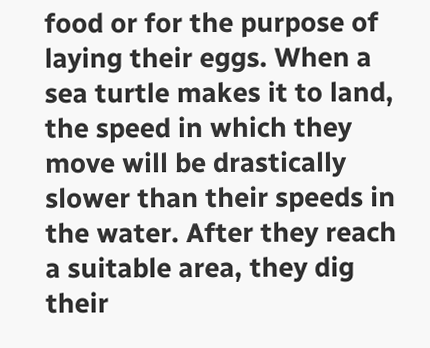food or for the purpose of laying their eggs. When a sea turtle makes it to land, the speed in which they move will be drastically slower than their speeds in the water. After they reach a suitable area, they dig their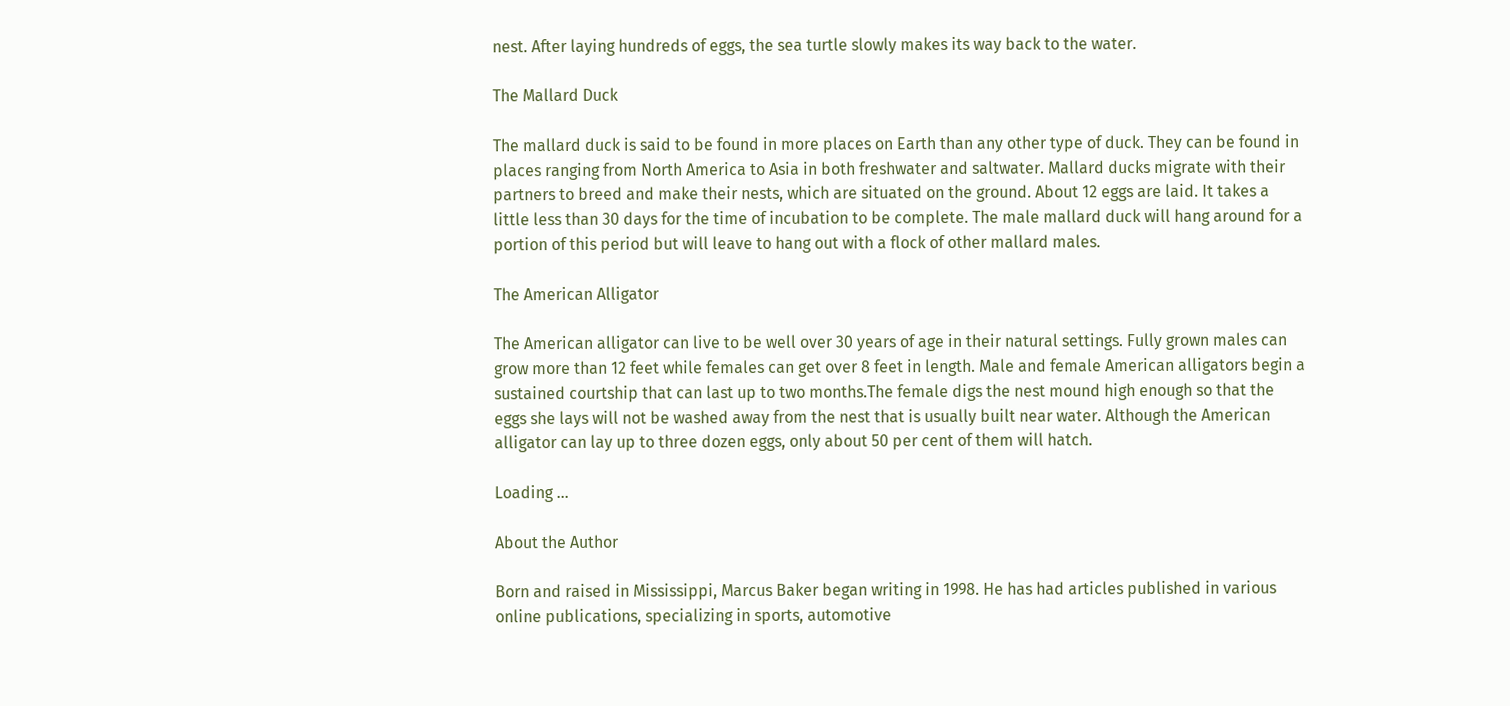nest. After laying hundreds of eggs, the sea turtle slowly makes its way back to the water.

The Mallard Duck

The mallard duck is said to be found in more places on Earth than any other type of duck. They can be found in places ranging from North America to Asia in both freshwater and saltwater. Mallard ducks migrate with their partners to breed and make their nests, which are situated on the ground. About 12 eggs are laid. It takes a little less than 30 days for the time of incubation to be complete. The male mallard duck will hang around for a portion of this period but will leave to hang out with a flock of other mallard males.

The American Alligator

The American alligator can live to be well over 30 years of age in their natural settings. Fully grown males can grow more than 12 feet while females can get over 8 feet in length. Male and female American alligators begin a sustained courtship that can last up to two months.The female digs the nest mound high enough so that the eggs she lays will not be washed away from the nest that is usually built near water. Although the American alligator can lay up to three dozen eggs, only about 50 per cent of them will hatch.

Loading ...

About the Author

Born and raised in Mississippi, Marcus Baker began writing in 1998. He has had articles published in various online publications, specializing in sports, automotive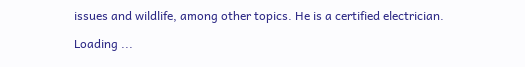issues and wildlife, among other topics. He is a certified electrician.

Loading ...